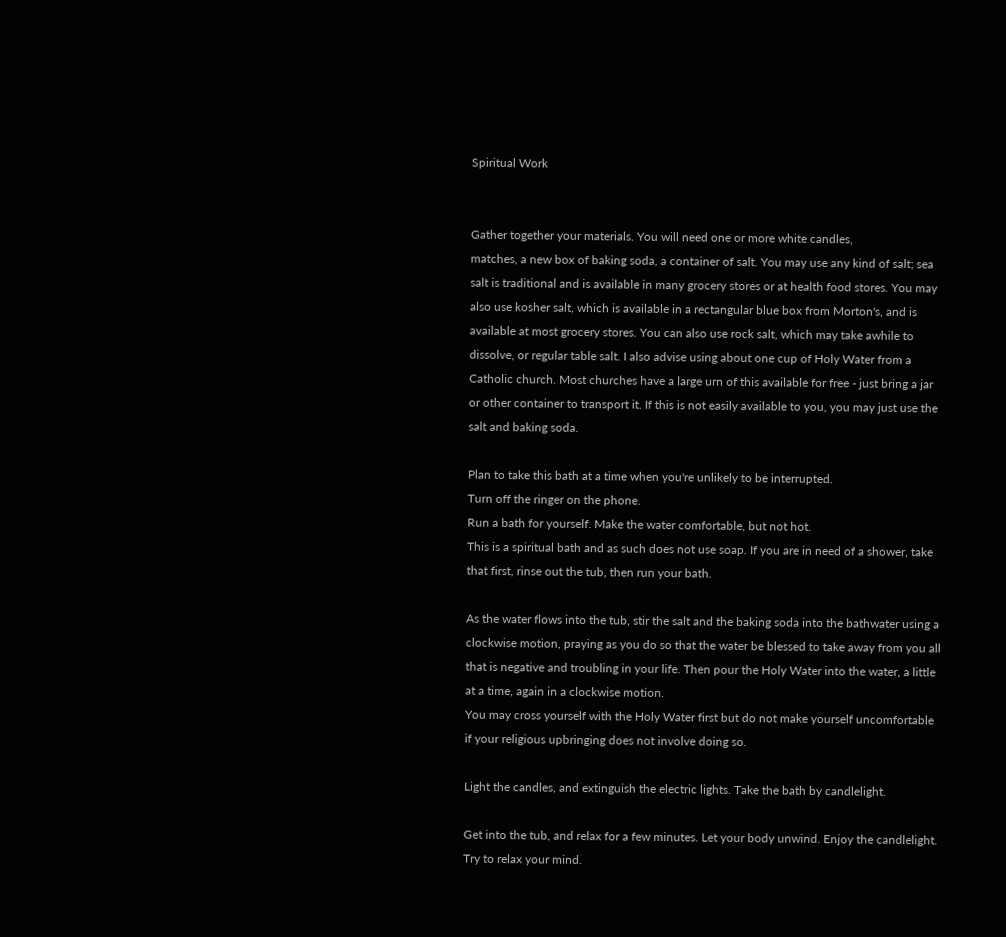Spiritual Work


Gather together your materials. You will need one or more white candles,
matches, a new box of baking soda, a container of salt. You may use any kind of salt; sea salt is traditional and is available in many grocery stores or at health food stores. You may also use kosher salt, which is available in a rectangular blue box from Morton's, and is available at most grocery stores. You can also use rock salt, which may take awhile to dissolve, or regular table salt. I also advise using about one cup of Holy Water from a Catholic church. Most churches have a large urn of this available for free - just bring a jar or other container to transport it. If this is not easily available to you, you may just use the salt and baking soda.

Plan to take this bath at a time when you're unlikely to be interrupted.
Turn off the ringer on the phone.
Run a bath for yourself. Make the water comfortable, but not hot.
This is a spiritual bath and as such does not use soap. If you are in need of a shower, take that first, rinse out the tub, then run your bath.

As the water flows into the tub, stir the salt and the baking soda into the bathwater using a clockwise motion, praying as you do so that the water be blessed to take away from you all that is negative and troubling in your life. Then pour the Holy Water into the water, a little at a time, again in a clockwise motion.
You may cross yourself with the Holy Water first but do not make yourself uncomfortable if your religious upbringing does not involve doing so.

Light the candles, and extinguish the electric lights. Take the bath by candlelight.

Get into the tub, and relax for a few minutes. Let your body unwind. Enjoy the candlelight. Try to relax your mind.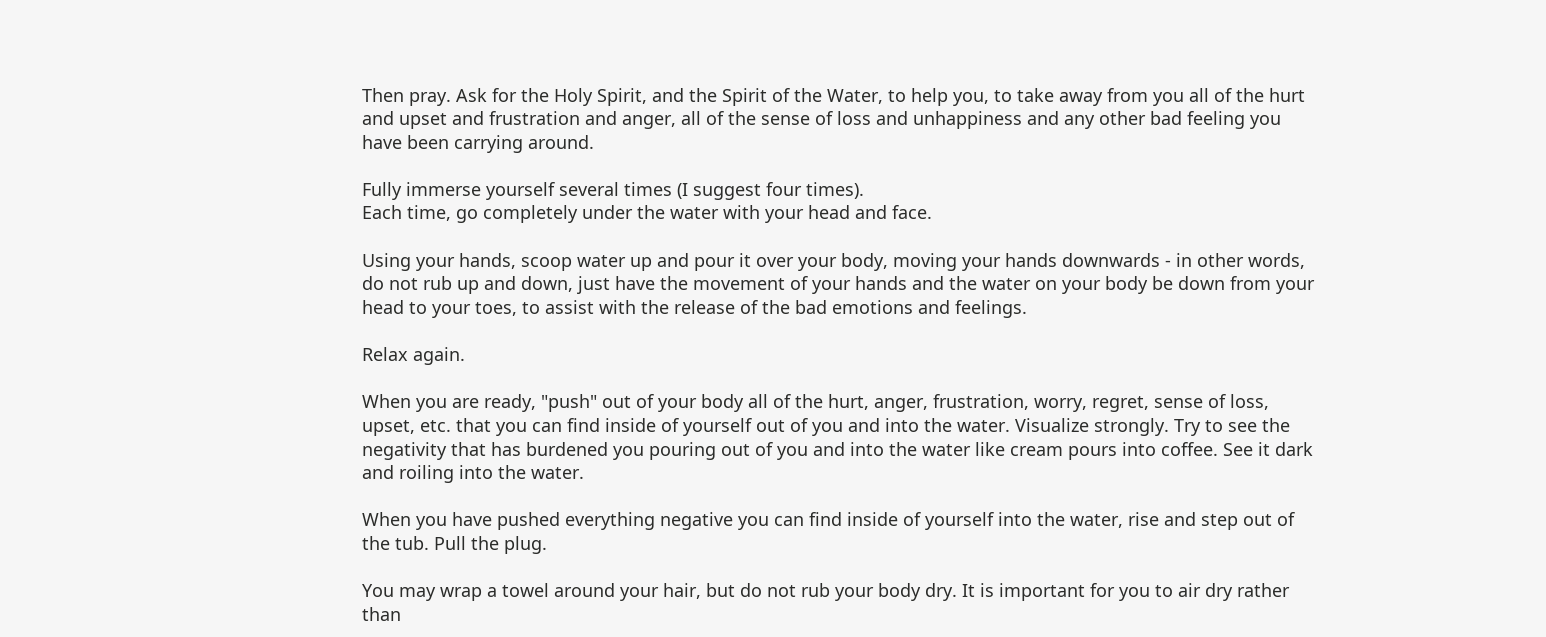Then pray. Ask for the Holy Spirit, and the Spirit of the Water, to help you, to take away from you all of the hurt and upset and frustration and anger, all of the sense of loss and unhappiness and any other bad feeling you have been carrying around.

Fully immerse yourself several times (I suggest four times).
Each time, go completely under the water with your head and face.

Using your hands, scoop water up and pour it over your body, moving your hands downwards - in other words, do not rub up and down, just have the movement of your hands and the water on your body be down from your head to your toes, to assist with the release of the bad emotions and feelings.

Relax again.

When you are ready, "push" out of your body all of the hurt, anger, frustration, worry, regret, sense of loss, upset, etc. that you can find inside of yourself out of you and into the water. Visualize strongly. Try to see the negativity that has burdened you pouring out of you and into the water like cream pours into coffee. See it dark and roiling into the water.

When you have pushed everything negative you can find inside of yourself into the water, rise and step out of the tub. Pull the plug.

You may wrap a towel around your hair, but do not rub your body dry. It is important for you to air dry rather than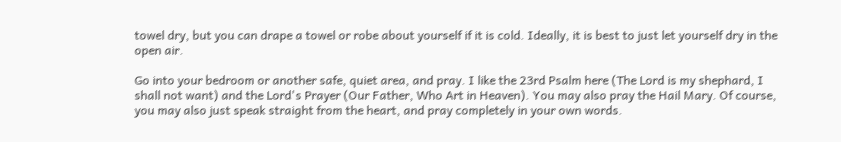towel dry, but you can drape a towel or robe about yourself if it is cold. Ideally, it is best to just let yourself dry in the open air.

Go into your bedroom or another safe, quiet area, and pray. I like the 23rd Psalm here (The Lord is my shephard, I shall not want) and the Lord's Prayer (Our Father, Who Art in Heaven). You may also pray the Hail Mary. Of course, you may also just speak straight from the heart, and pray completely in your own words.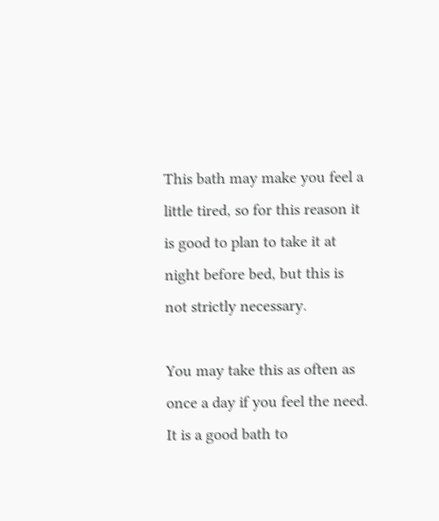This bath may make you feel a little tired, so for this reason it is good to plan to take it at night before bed, but this is not strictly necessary.

You may take this as often as once a day if you feel the need.
It is a good bath to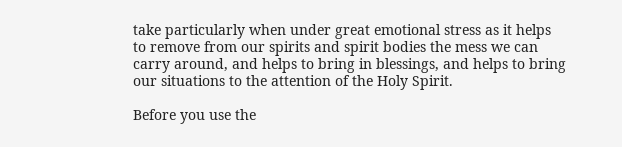take particularly when under great emotional stress as it helps to remove from our spirits and spirit bodies the mess we can carry around, and helps to bring in blessings, and helps to bring our situations to the attention of the Holy Spirit.

Before you use the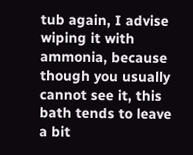tub again, I advise wiping it with ammonia, because though you usually cannot see it, this bath tends to leave a bit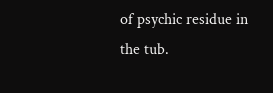of psychic residue in the tub.